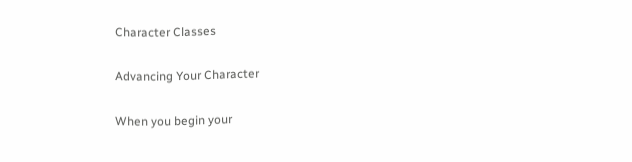Character Classes

Advancing Your Character

When you begin your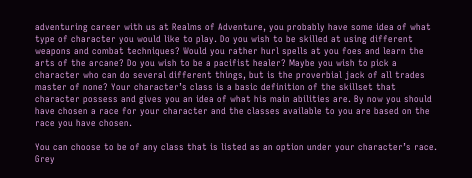adventuring career with us at Realms of Adventure, you probably have some idea of what type of character you would like to play. Do you wish to be skilled at using different weapons and combat techniques? Would you rather hurl spells at you foes and learn the arts of the arcane? Do you wish to be a pacifist healer? Maybe you wish to pick a character who can do several different things, but is the proverbial jack of all trades master of none? Your character’s class is a basic definition of the skillset that character possess and gives you an idea of what his main abilities are. By now you should have chosen a race for your character and the classes available to you are based on the race you have chosen.

You can choose to be of any class that is listed as an option under your character’s race. Grey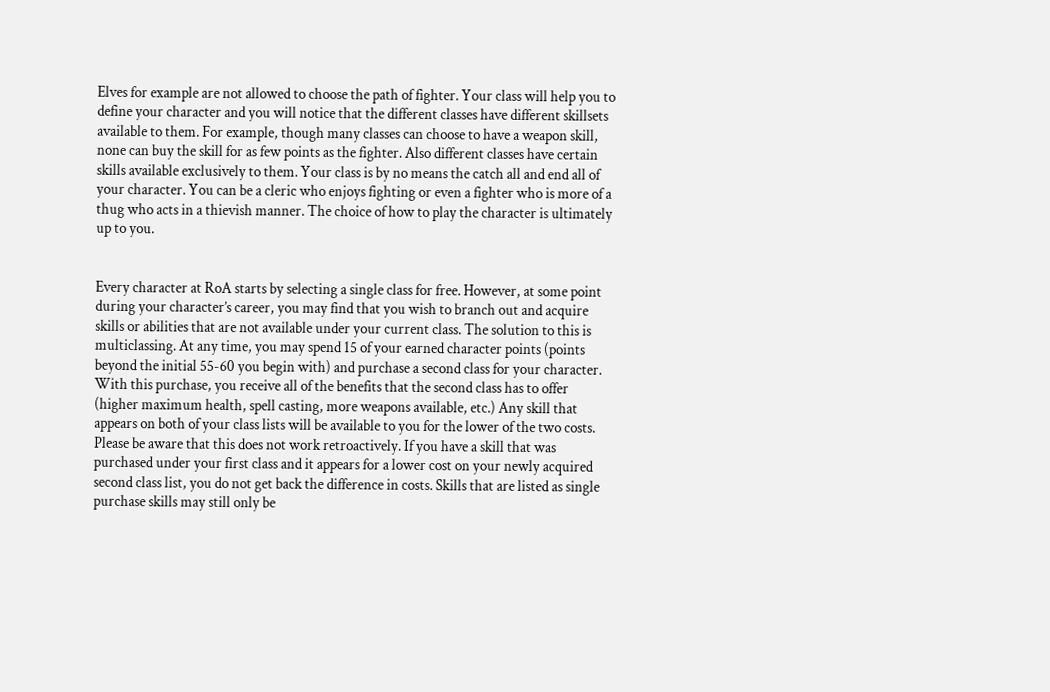Elves for example are not allowed to choose the path of fighter. Your class will help you to define your character and you will notice that the different classes have different skillsets available to them. For example, though many classes can choose to have a weapon skill, none can buy the skill for as few points as the fighter. Also different classes have certain skills available exclusively to them. Your class is by no means the catch all and end all of your character. You can be a cleric who enjoys fighting or even a fighter who is more of a thug who acts in a thievish manner. The choice of how to play the character is ultimately up to you.


Every character at RoA starts by selecting a single class for free. However, at some point during your character’s career, you may find that you wish to branch out and acquire skills or abilities that are not available under your current class. The solution to this is multiclassing. At any time, you may spend 15 of your earned character points (points beyond the initial 55-60 you begin with) and purchase a second class for your character. With this purchase, you receive all of the benefits that the second class has to offer (higher maximum health, spell casting, more weapons available, etc.) Any skill that appears on both of your class lists will be available to you for the lower of the two costs. Please be aware that this does not work retroactively. If you have a skill that was purchased under your first class and it appears for a lower cost on your newly acquired second class list, you do not get back the difference in costs. Skills that are listed as single purchase skills may still only be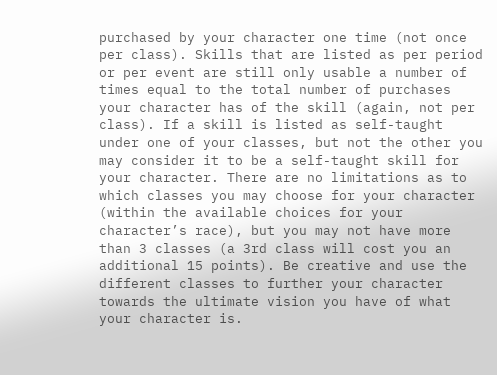purchased by your character one time (not once per class). Skills that are listed as per period or per event are still only usable a number of times equal to the total number of purchases your character has of the skill (again, not per class). If a skill is listed as self-taught under one of your classes, but not the other you may consider it to be a self-taught skill for your character. There are no limitations as to which classes you may choose for your character (within the available choices for your character’s race), but you may not have more than 3 classes (a 3rd class will cost you an additional 15 points). Be creative and use the different classes to further your character towards the ultimate vision you have of what your character is.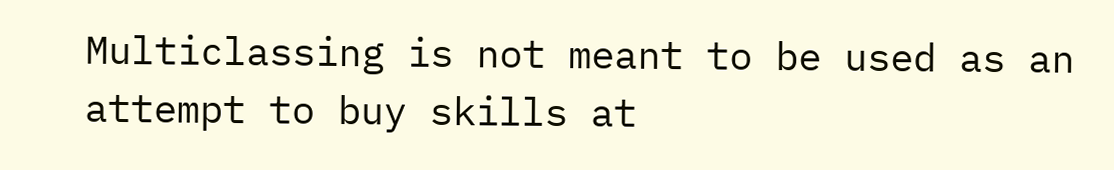Multiclassing is not meant to be used as an attempt to buy skills at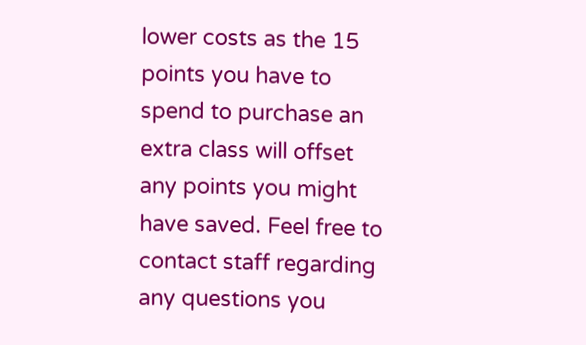lower costs as the 15 points you have to spend to purchase an extra class will offset any points you might have saved. Feel free to contact staff regarding any questions you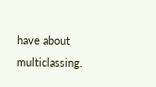have about multiclassing.